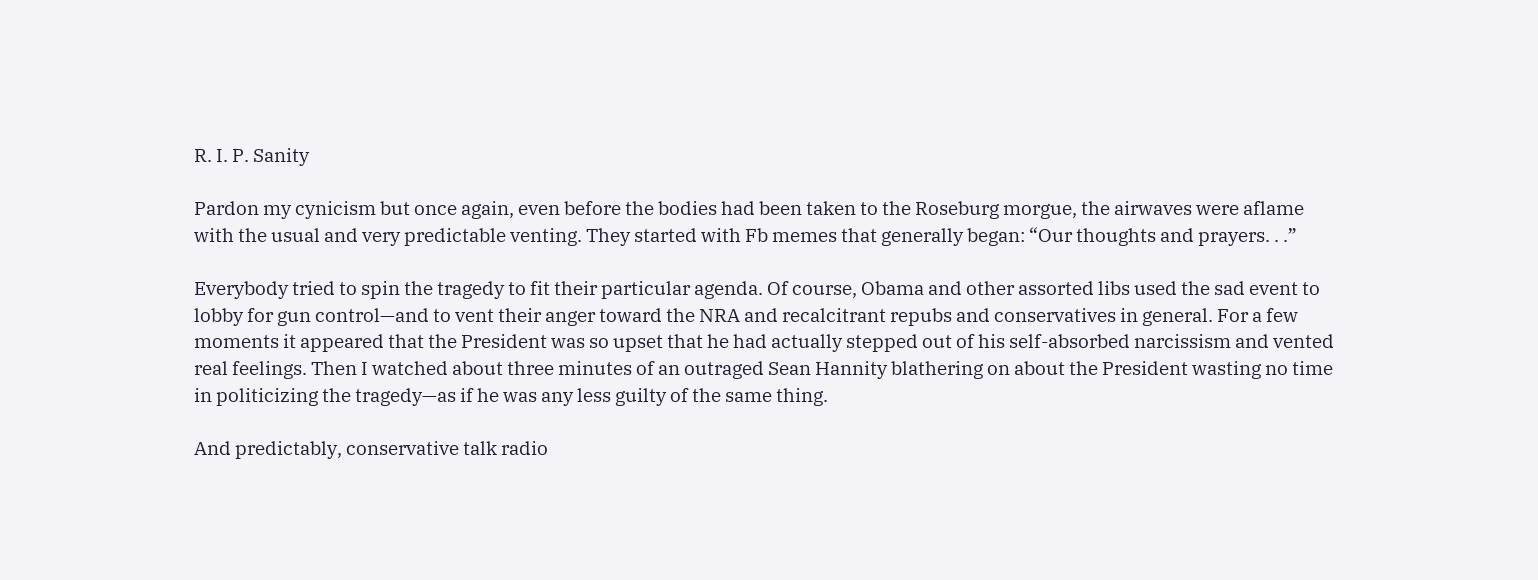R. I. P. Sanity

Pardon my cynicism but once again, even before the bodies had been taken to the Roseburg morgue, the airwaves were aflame with the usual and very predictable venting. They started with Fb memes that generally began: “Our thoughts and prayers. . .”

Everybody tried to spin the tragedy to fit their particular agenda. Of course, Obama and other assorted libs used the sad event to lobby for gun control—and to vent their anger toward the NRA and recalcitrant repubs and conservatives in general. For a few moments it appeared that the President was so upset that he had actually stepped out of his self-absorbed narcissism and vented real feelings. Then I watched about three minutes of an outraged Sean Hannity blathering on about the President wasting no time in politicizing the tragedy—as if he was any less guilty of the same thing.

And predictably, conservative talk radio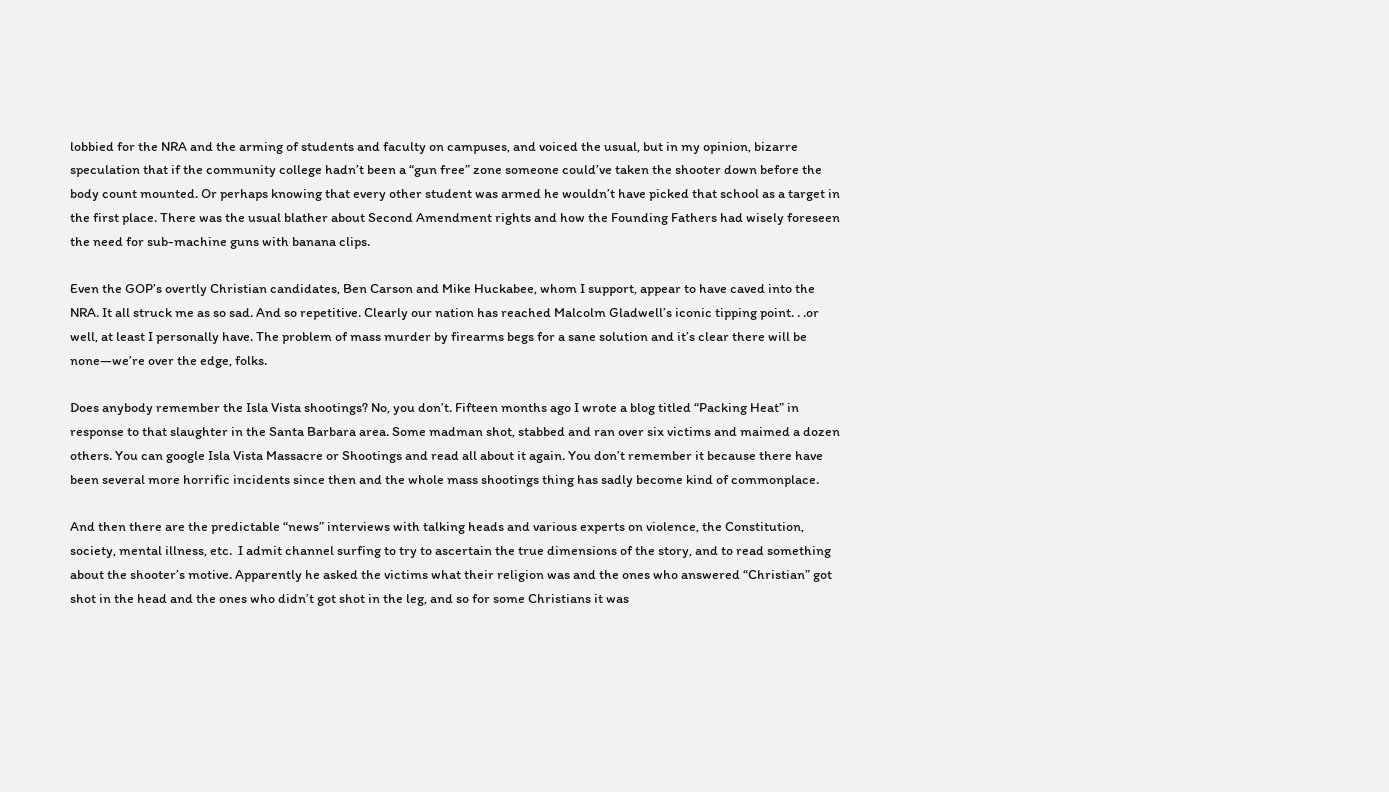lobbied for the NRA and the arming of students and faculty on campuses, and voiced the usual, but in my opinion, bizarre speculation that if the community college hadn’t been a “gun free” zone someone could’ve taken the shooter down before the body count mounted. Or perhaps knowing that every other student was armed he wouldn’t have picked that school as a target in the first place. There was the usual blather about Second Amendment rights and how the Founding Fathers had wisely foreseen the need for sub-machine guns with banana clips.

Even the GOP’s overtly Christian candidates, Ben Carson and Mike Huckabee, whom I support, appear to have caved into the NRA. It all struck me as so sad. And so repetitive. Clearly our nation has reached Malcolm Gladwell’s iconic tipping point. . .or well, at least I personally have. The problem of mass murder by firearms begs for a sane solution and it’s clear there will be none—we’re over the edge, folks.

Does anybody remember the Isla Vista shootings? No, you don’t. Fifteen months ago I wrote a blog titled “Packing Heat” in response to that slaughter in the Santa Barbara area. Some madman shot, stabbed and ran over six victims and maimed a dozen others. You can google Isla Vista Massacre or Shootings and read all about it again. You don’t remember it because there have been several more horrific incidents since then and the whole mass shootings thing has sadly become kind of commonplace.

And then there are the predictable “news” interviews with talking heads and various experts on violence, the Constitution, society, mental illness, etc.  I admit channel surfing to try to ascertain the true dimensions of the story, and to read something about the shooter’s motive. Apparently he asked the victims what their religion was and the ones who answered “Christian” got shot in the head and the ones who didn’t got shot in the leg, and so for some Christians it was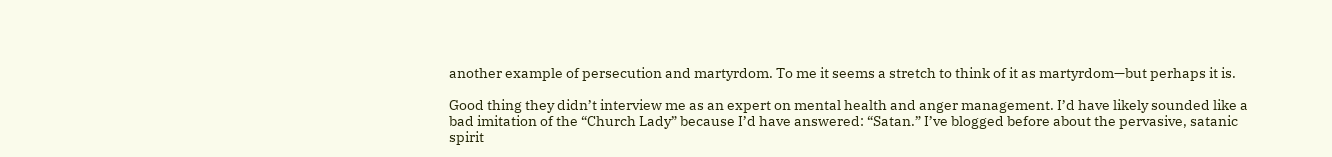another example of persecution and martyrdom. To me it seems a stretch to think of it as martyrdom—but perhaps it is.

Good thing they didn’t interview me as an expert on mental health and anger management. I’d have likely sounded like a bad imitation of the “Church Lady” because I’d have answered: “Satan.” I’ve blogged before about the pervasive, satanic spirit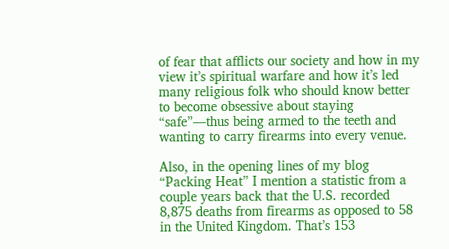of fear that afflicts our society and how in my view it’s spiritual warfare and how it’s led many religious folk who should know better to become obsessive about staying “safe”—thus being armed to the teeth and wanting to carry firearms into every venue.

Also, in the opening lines of my blog “Packing Heat” I mention a statistic from a couple years back that the U.S. recorded 8,875 deaths from firearms as opposed to 58 in the United Kingdom. That’s 153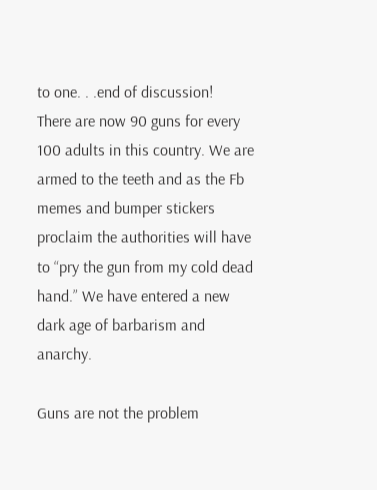to one. . .end of discussion!  There are now 90 guns for every 100 adults in this country. We are armed to the teeth and as the Fb memes and bumper stickers proclaim the authorities will have to “pry the gun from my cold dead hand.” We have entered a new dark age of barbarism and anarchy.

Guns are not the problem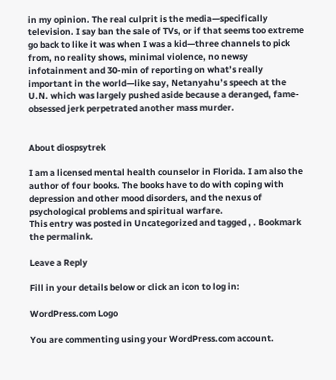in my opinion. The real culprit is the media—specifically television. I say ban the sale of TVs, or if that seems too extreme go back to like it was when I was a kid—three channels to pick from, no reality shows, minimal violence, no newsy infotainment and 30-min of reporting on what’s really important in the world—like say, Netanyahu’s speech at the U.N. which was largely pushed aside because a deranged, fame-obsessed jerk perpetrated another mass murder.


About diospsytrek

I am a licensed mental health counselor in Florida. I am also the author of four books. The books have to do with coping with depression and other mood disorders, and the nexus of psychological problems and spiritual warfare.
This entry was posted in Uncategorized and tagged , . Bookmark the permalink.

Leave a Reply

Fill in your details below or click an icon to log in:

WordPress.com Logo

You are commenting using your WordPress.com account.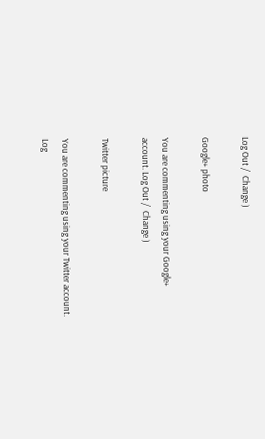Log Out /  Change )

Google+ photo

You are commenting using your Google+ account. Log Out /  Change )

Twitter picture

You are commenting using your Twitter account. Log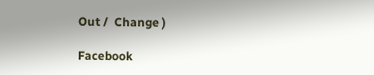Out /  Change )

Facebook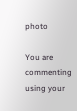photo

You are commenting using your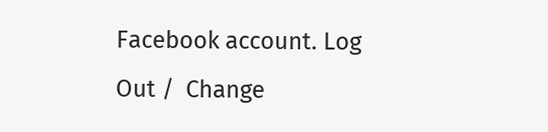Facebook account. Log Out /  Change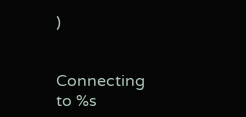)


Connecting to %s